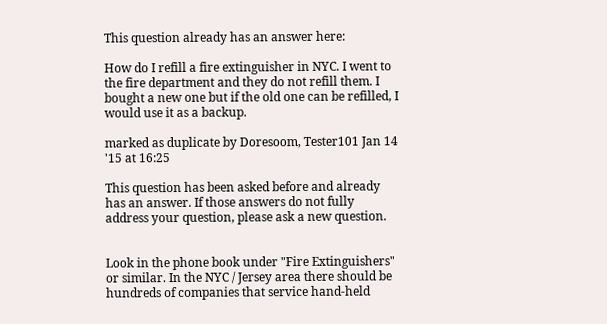This question already has an answer here:

How do I refill a fire extinguisher in NYC. I went to the fire department and they do not refill them. I bought a new one but if the old one can be refilled, I would use it as a backup.

marked as duplicate by Doresoom, Tester101 Jan 14 '15 at 16:25

This question has been asked before and already has an answer. If those answers do not fully address your question, please ask a new question.


Look in the phone book under "Fire Extinguishers" or similar. In the NYC / Jersey area there should be hundreds of companies that service hand-held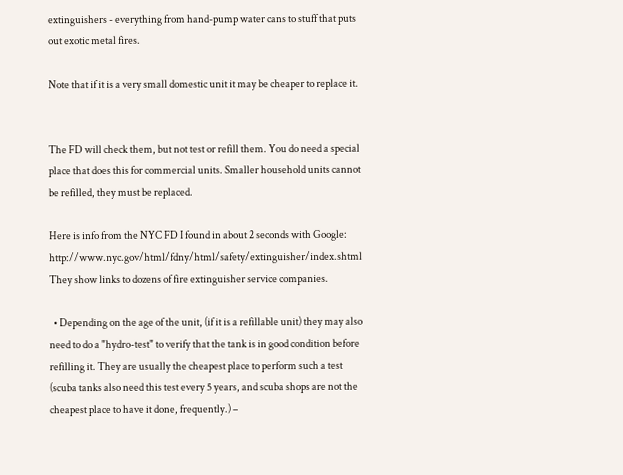extinguishers - everything from hand-pump water cans to stuff that puts out exotic metal fires.

Note that if it is a very small domestic unit it may be cheaper to replace it.


The FD will check them, but not test or refill them. You do need a special place that does this for commercial units. Smaller household units cannot be refilled, they must be replaced.

Here is info from the NYC FD I found in about 2 seconds with Google: http://www.nyc.gov/html/fdny/html/safety/extinguisher/index.shtml They show links to dozens of fire extinguisher service companies.

  • Depending on the age of the unit, (if it is a refillable unit) they may also need to do a "hydro-test" to verify that the tank is in good condition before refilling it. They are usually the cheapest place to perform such a test (scuba tanks also need this test every 5 years, and scuba shops are not the cheapest place to have it done, frequently.) –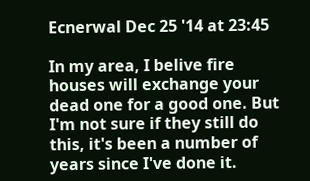Ecnerwal Dec 25 '14 at 23:45

In my area, I belive fire houses will exchange your dead one for a good one. But I'm not sure if they still do this, it's been a number of years since I've done it.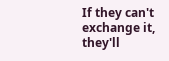If they can't exchange it, they'll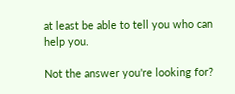at least be able to tell you who can help you.

Not the answer you're looking for?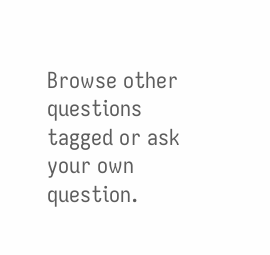Browse other questions tagged or ask your own question.